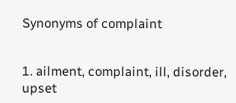Synonyms of complaint


1. ailment, complaint, ill, disorder, upset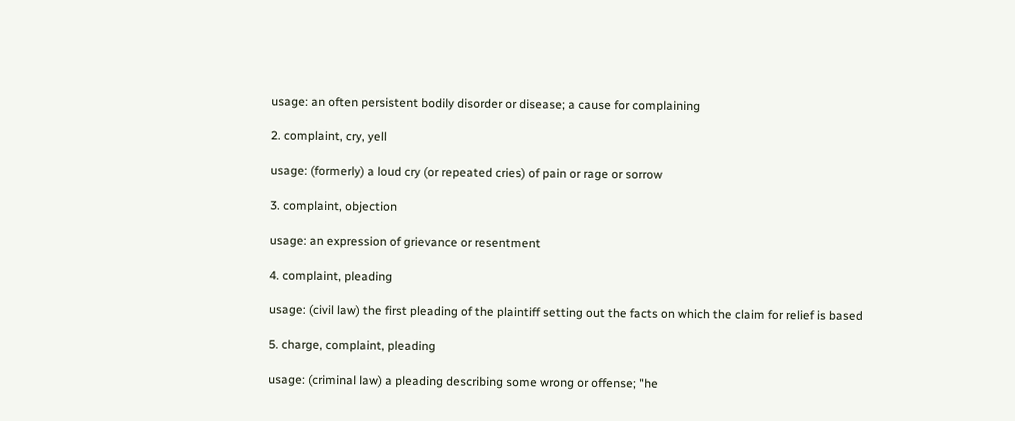usage: an often persistent bodily disorder or disease; a cause for complaining

2. complaint, cry, yell

usage: (formerly) a loud cry (or repeated cries) of pain or rage or sorrow

3. complaint, objection

usage: an expression of grievance or resentment

4. complaint, pleading

usage: (civil law) the first pleading of the plaintiff setting out the facts on which the claim for relief is based

5. charge, complaint, pleading

usage: (criminal law) a pleading describing some wrong or offense; "he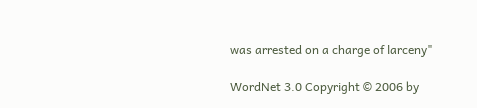was arrested on a charge of larceny"

WordNet 3.0 Copyright © 2006 by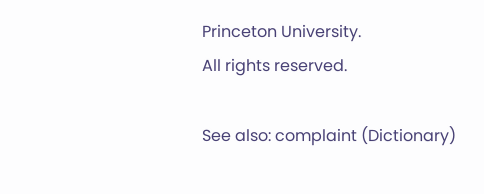Princeton University.
All rights reserved.

See also: complaint (Dictionary)